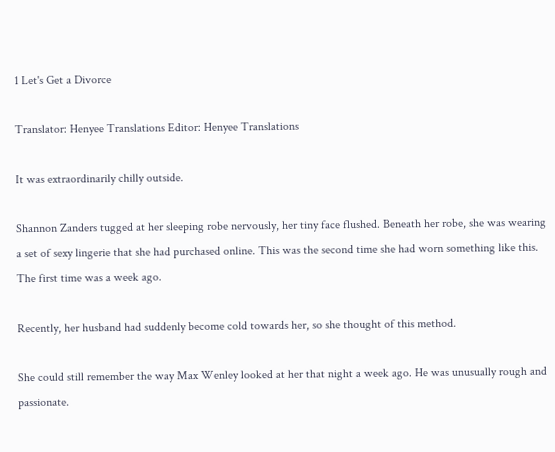1 Let's Get a Divorce

Translator: Henyee Translations Editor: Henyee Translations

It was extraordinarily chilly outside.

Shannon Zanders tugged at her sleeping robe nervously, her tiny face flushed. Beneath her robe, she was wearing a set of sexy lingerie that she had purchased online. This was the second time she had worn something like this. The first time was a week ago.

Recently, her husband had suddenly become cold towards her, so she thought of this method.

She could still remember the way Max Wenley looked at her that night a week ago. He was unusually rough and passionate.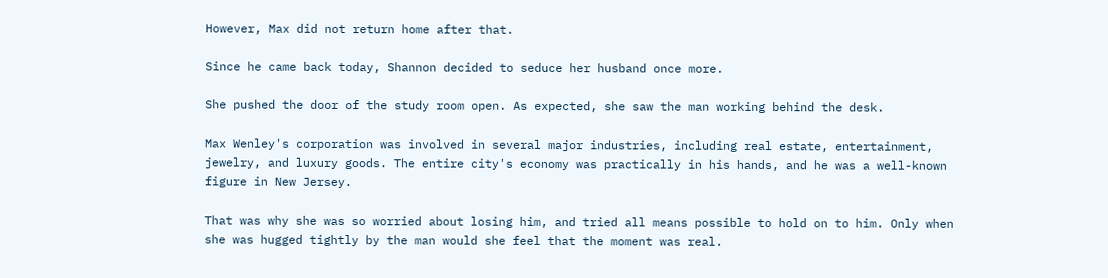However, Max did not return home after that.

Since he came back today, Shannon decided to seduce her husband once more.

She pushed the door of the study room open. As expected, she saw the man working behind the desk.

Max Wenley's corporation was involved in several major industries, including real estate, entertainment, jewelry, and luxury goods. The entire city's economy was practically in his hands, and he was a well-known figure in New Jersey.

That was why she was so worried about losing him, and tried all means possible to hold on to him. Only when she was hugged tightly by the man would she feel that the moment was real.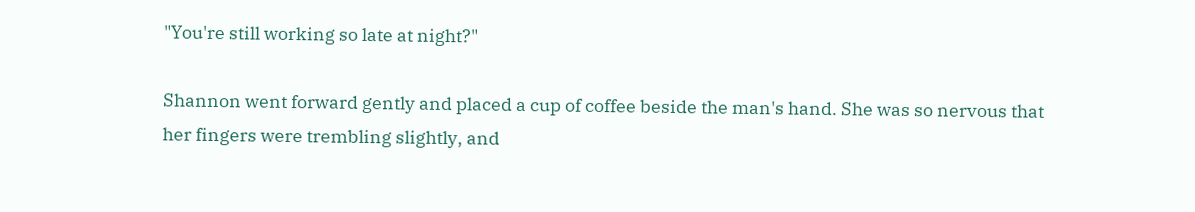"You're still working so late at night?"

Shannon went forward gently and placed a cup of coffee beside the man's hand. She was so nervous that her fingers were trembling slightly, and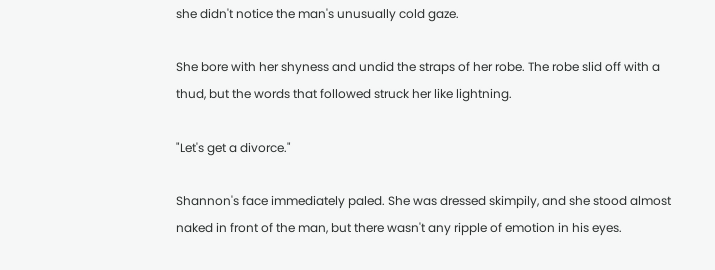she didn't notice the man's unusually cold gaze.

She bore with her shyness and undid the straps of her robe. The robe slid off with a thud, but the words that followed struck her like lightning.

"Let's get a divorce."

Shannon's face immediately paled. She was dressed skimpily, and she stood almost naked in front of the man, but there wasn't any ripple of emotion in his eyes.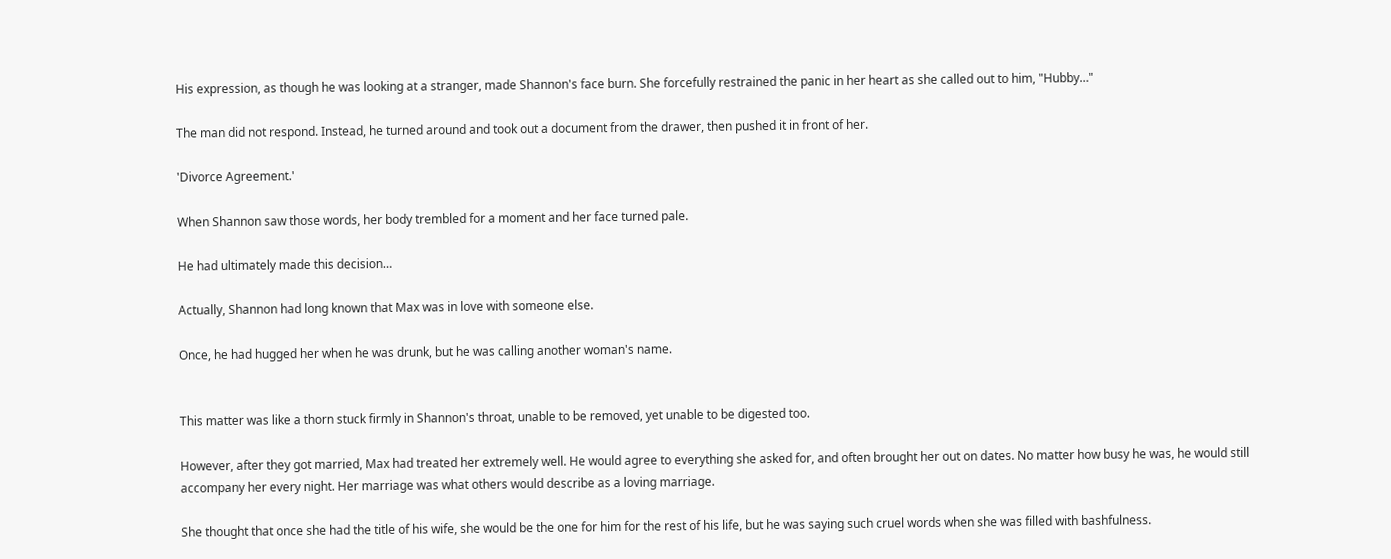His expression, as though he was looking at a stranger, made Shannon's face burn. She forcefully restrained the panic in her heart as she called out to him, "Hubby…"

The man did not respond. Instead, he turned around and took out a document from the drawer, then pushed it in front of her.

'Divorce Agreement.'

When Shannon saw those words, her body trembled for a moment and her face turned pale.

He had ultimately made this decision…

Actually, Shannon had long known that Max was in love with someone else.

Once, he had hugged her when he was drunk, but he was calling another woman's name.


This matter was like a thorn stuck firmly in Shannon's throat, unable to be removed, yet unable to be digested too.

However, after they got married, Max had treated her extremely well. He would agree to everything she asked for, and often brought her out on dates. No matter how busy he was, he would still accompany her every night. Her marriage was what others would describe as a loving marriage.

She thought that once she had the title of his wife, she would be the one for him for the rest of his life, but he was saying such cruel words when she was filled with bashfulness.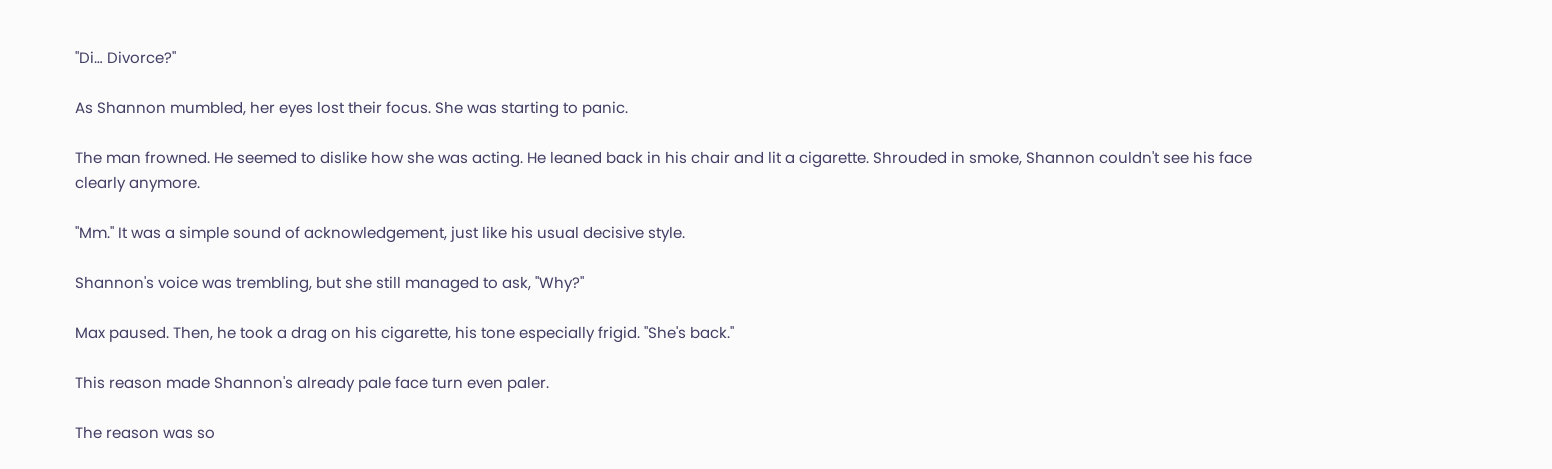"Di… Divorce?"

As Shannon mumbled, her eyes lost their focus. She was starting to panic.

The man frowned. He seemed to dislike how she was acting. He leaned back in his chair and lit a cigarette. Shrouded in smoke, Shannon couldn't see his face clearly anymore.

"Mm." It was a simple sound of acknowledgement, just like his usual decisive style.

Shannon's voice was trembling, but she still managed to ask, "Why?"

Max paused. Then, he took a drag on his cigarette, his tone especially frigid. "She's back."

This reason made Shannon's already pale face turn even paler.

The reason was so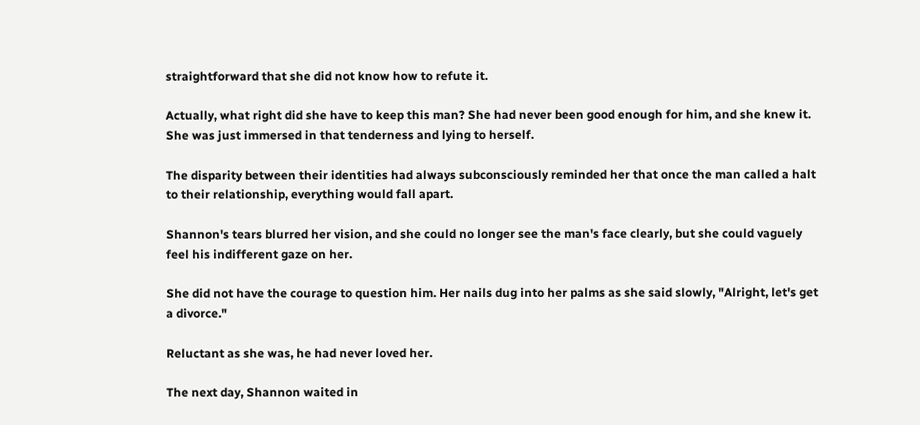straightforward that she did not know how to refute it.

Actually, what right did she have to keep this man? She had never been good enough for him, and she knew it. She was just immersed in that tenderness and lying to herself.

The disparity between their identities had always subconsciously reminded her that once the man called a halt to their relationship, everything would fall apart.

Shannon's tears blurred her vision, and she could no longer see the man's face clearly, but she could vaguely feel his indifferent gaze on her.

She did not have the courage to question him. Her nails dug into her palms as she said slowly, "Alright, let's get a divorce."

Reluctant as she was, he had never loved her.

The next day, Shannon waited in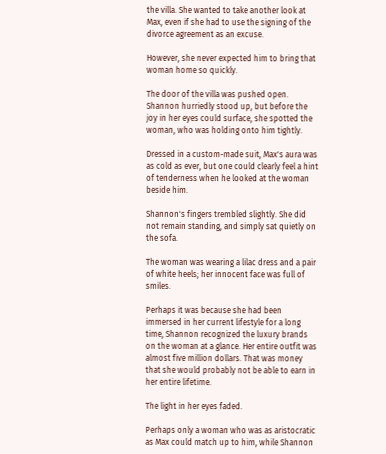the villa. She wanted to take another look at Max, even if she had to use the signing of the divorce agreement as an excuse.

However, she never expected him to bring that woman home so quickly.

The door of the villa was pushed open. Shannon hurriedly stood up, but before the joy in her eyes could surface, she spotted the woman, who was holding onto him tightly.

Dressed in a custom-made suit, Max's aura was as cold as ever, but one could clearly feel a hint of tenderness when he looked at the woman beside him.

Shannon's fingers trembled slightly. She did not remain standing, and simply sat quietly on the sofa.

The woman was wearing a lilac dress and a pair of white heels; her innocent face was full of smiles.

Perhaps it was because she had been immersed in her current lifestyle for a long time, Shannon recognized the luxury brands on the woman at a glance. Her entire outfit was almost five million dollars. That was money that she would probably not be able to earn in her entire lifetime.

The light in her eyes faded.

Perhaps only a woman who was as aristocratic as Max could match up to him, while Shannon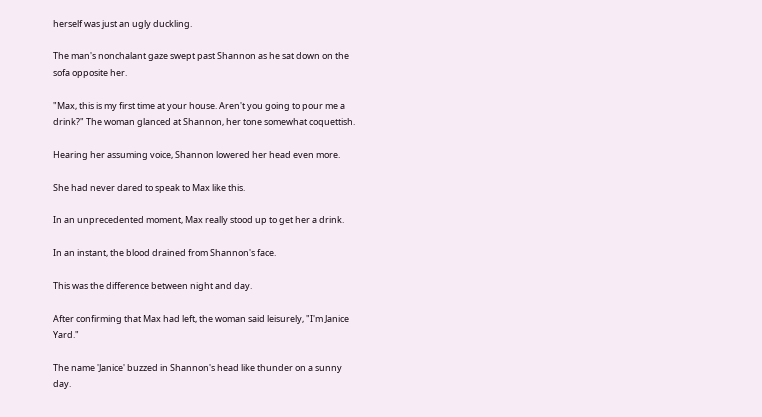herself was just an ugly duckling.

The man's nonchalant gaze swept past Shannon as he sat down on the sofa opposite her.

"Max, this is my first time at your house. Aren't you going to pour me a drink?" The woman glanced at Shannon, her tone somewhat coquettish.

Hearing her assuming voice, Shannon lowered her head even more.

She had never dared to speak to Max like this.

In an unprecedented moment, Max really stood up to get her a drink.

In an instant, the blood drained from Shannon's face.

This was the difference between night and day.

After confirming that Max had left, the woman said leisurely, "I'm Janice Yard."

The name 'Janice' buzzed in Shannon's head like thunder on a sunny day.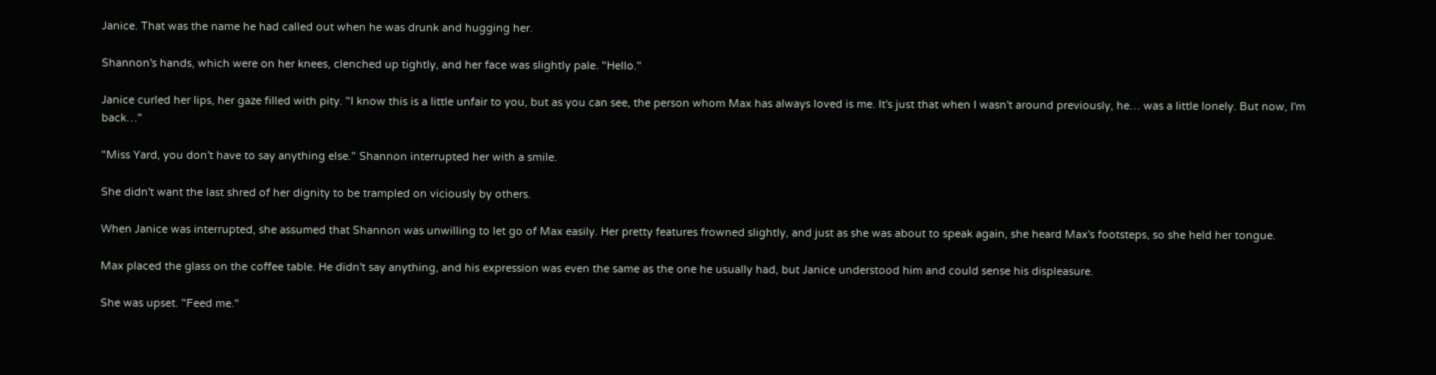Janice. That was the name he had called out when he was drunk and hugging her.

Shannon's hands, which were on her knees, clenched up tightly, and her face was slightly pale. "Hello."

Janice curled her lips, her gaze filled with pity. "I know this is a little unfair to you, but as you can see, the person whom Max has always loved is me. It's just that when I wasn't around previously, he… was a little lonely. But now, I'm back…"

"Miss Yard, you don't have to say anything else." Shannon interrupted her with a smile.

She didn't want the last shred of her dignity to be trampled on viciously by others.

When Janice was interrupted, she assumed that Shannon was unwilling to let go of Max easily. Her pretty features frowned slightly, and just as she was about to speak again, she heard Max's footsteps, so she held her tongue.

Max placed the glass on the coffee table. He didn't say anything, and his expression was even the same as the one he usually had, but Janice understood him and could sense his displeasure.

She was upset. "Feed me."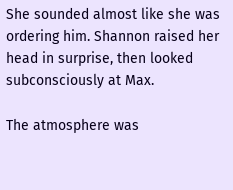She sounded almost like she was ordering him. Shannon raised her head in surprise, then looked subconsciously at Max.

The atmosphere was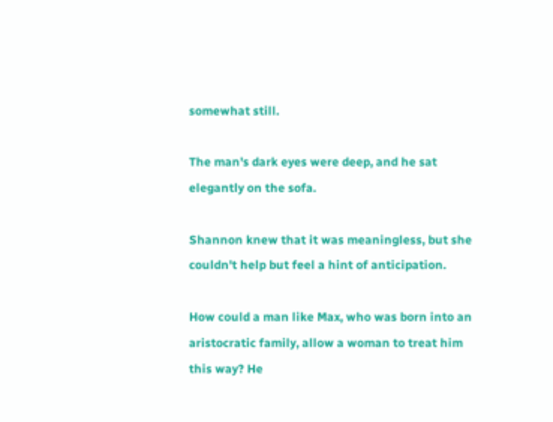somewhat still.

The man's dark eyes were deep, and he sat elegantly on the sofa.

Shannon knew that it was meaningless, but she couldn't help but feel a hint of anticipation.

How could a man like Max, who was born into an aristocratic family, allow a woman to treat him this way? He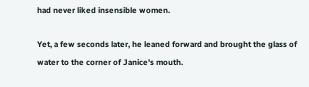had never liked insensible women.

Yet, a few seconds later, he leaned forward and brought the glass of water to the corner of Janice's mouth.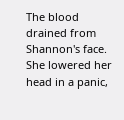The blood drained from Shannon's face. She lowered her head in a panic,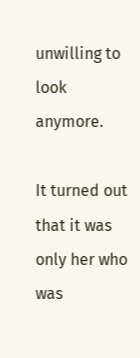unwilling to look anymore.

It turned out that it was only her who was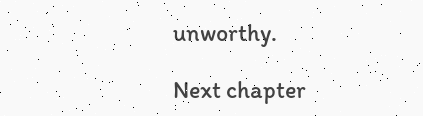unworthy.

Next chapter